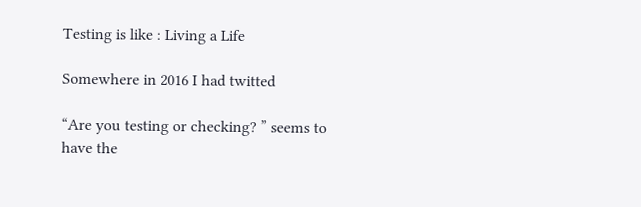Testing is like : Living a Life

Somewhere in 2016 I had twitted

“Are you testing or checking? ” seems to have the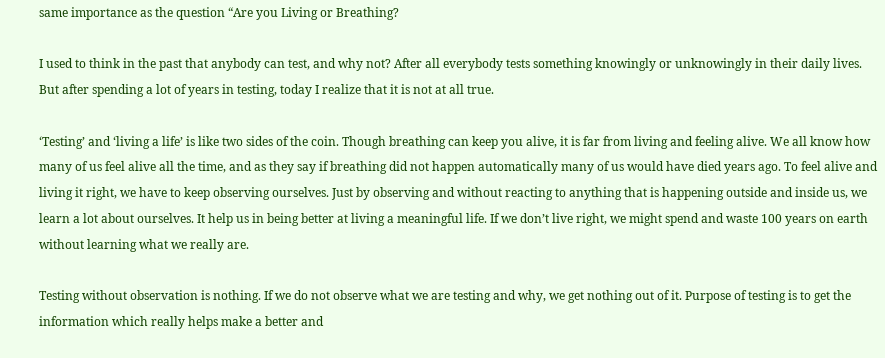same importance as the question “Are you Living or Breathing?

I used to think in the past that anybody can test, and why not? After all everybody tests something knowingly or unknowingly in their daily lives. But after spending a lot of years in testing, today I realize that it is not at all true.

‘Testing’ and ‘living a life’ is like two sides of the coin. Though breathing can keep you alive, it is far from living and feeling alive. We all know how many of us feel alive all the time, and as they say if breathing did not happen automatically many of us would have died years ago. To feel alive and living it right, we have to keep observing ourselves. Just by observing and without reacting to anything that is happening outside and inside us, we learn a lot about ourselves. It help us in being better at living a meaningful life. If we don’t live right, we might spend and waste 100 years on earth without learning what we really are.

Testing without observation is nothing. If we do not observe what we are testing and why, we get nothing out of it. Purpose of testing is to get the information which really helps make a better and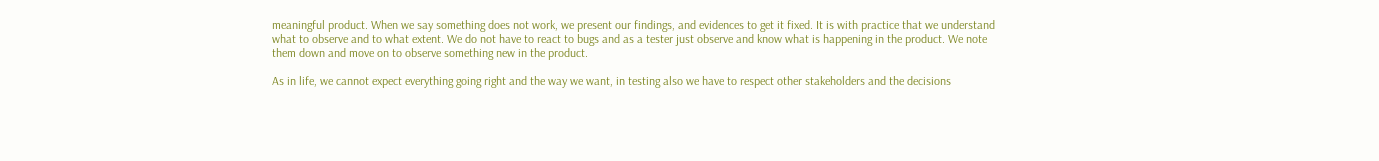meaningful product. When we say something does not work, we present our findings, and evidences to get it fixed. It is with practice that we understand what to observe and to what extent. We do not have to react to bugs and as a tester just observe and know what is happening in the product. We note them down and move on to observe something new in the product.

As in life, we cannot expect everything going right and the way we want, in testing also we have to respect other stakeholders and the decisions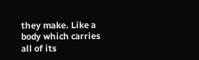they make. Like a body which carries all of its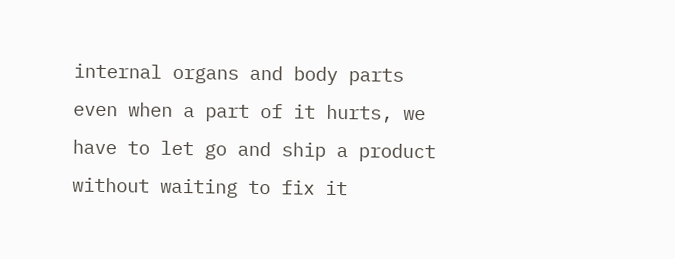internal organs and body parts even when a part of it hurts, we have to let go and ship a product without waiting to fix it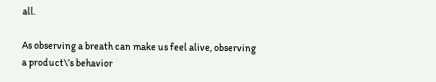all.

As observing a breath can make us feel alive, observing a product\’s behavior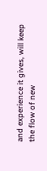and experience it gives, will keep the flow of new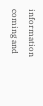information coming and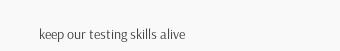keep our testing skills alive